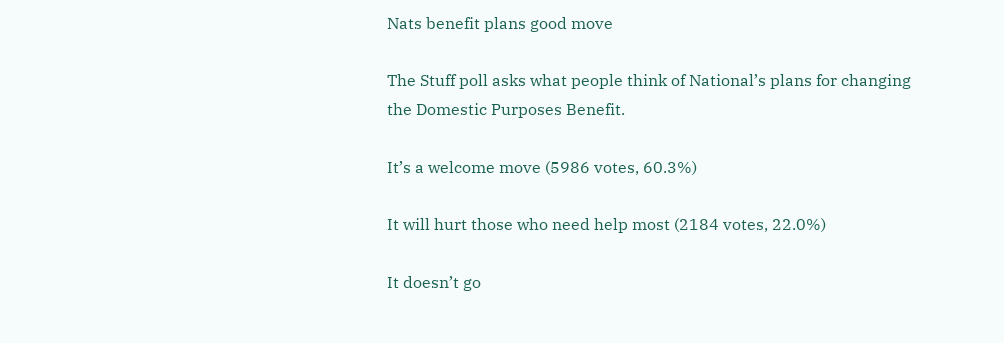Nats benefit plans good move

The Stuff poll asks what people think of National’s plans for changing the Domestic Purposes Benefit.

It’s a welcome move (5986 votes, 60.3%)

It will hurt those who need help most (2184 votes, 22.0%)

It doesn’t go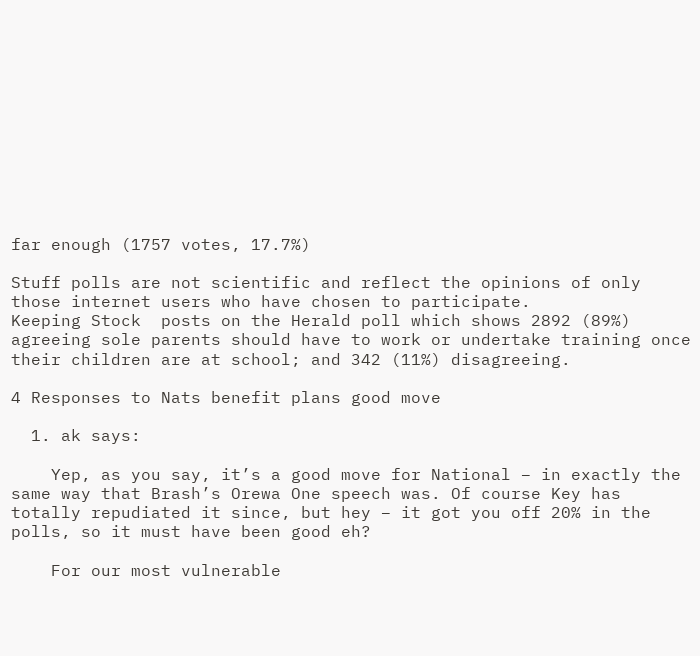far enough (1757 votes, 17.7%)

Stuff polls are not scientific and reflect the opinions of only those internet users who have chosen to participate.
Keeping Stock  posts on the Herald poll which shows 2892 (89%) agreeing sole parents should have to work or undertake training once their children are at school; and 342 (11%) disagreeing.

4 Responses to Nats benefit plans good move

  1. ak says:

    Yep, as you say, it’s a good move for National – in exactly the same way that Brash’s Orewa One speech was. Of course Key has totally repudiated it since, but hey – it got you off 20% in the polls, so it must have been good eh?

    For our most vulnerable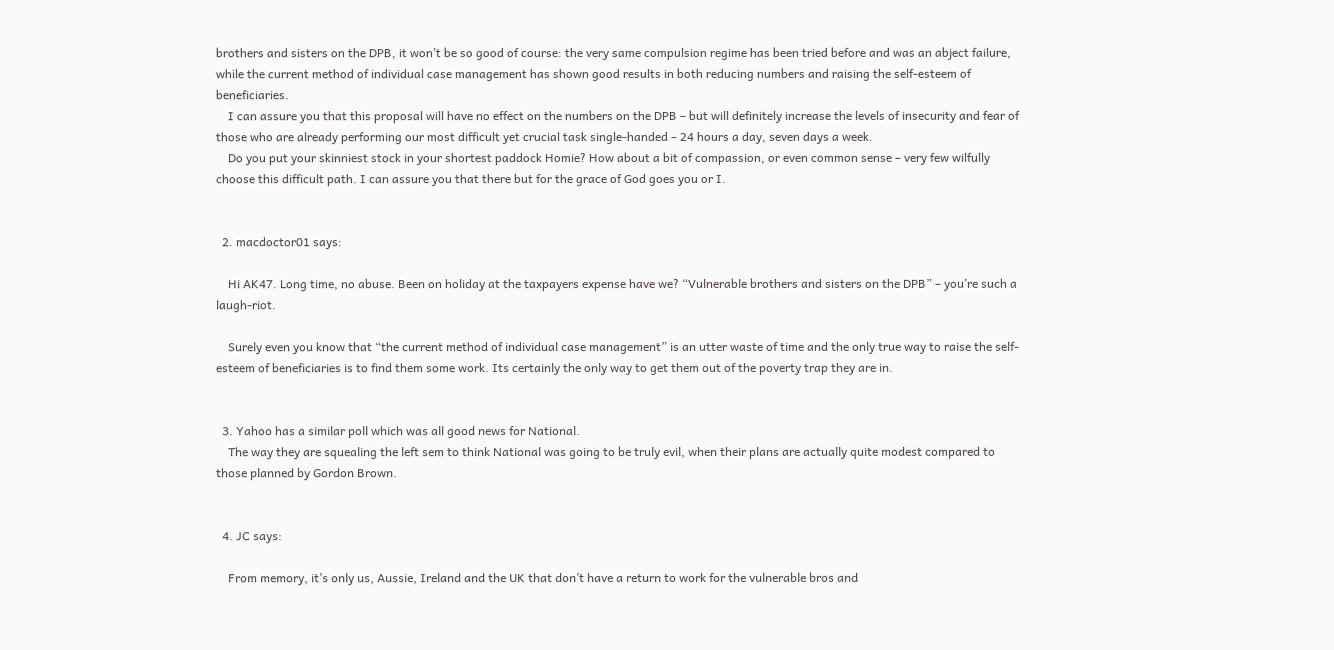brothers and sisters on the DPB, it won’t be so good of course: the very same compulsion regime has been tried before and was an abject failure, while the current method of individual case management has shown good results in both reducing numbers and raising the self-esteem of beneficiaries.
    I can assure you that this proposal will have no effect on the numbers on the DPB – but will definitely increase the levels of insecurity and fear of those who are already performing our most difficult yet crucial task single-handed – 24 hours a day, seven days a week.
    Do you put your skinniest stock in your shortest paddock Homie? How about a bit of compassion, or even common sense – very few wilfully choose this difficult path. I can assure you that there but for the grace of God goes you or I.


  2. macdoctor01 says:

    Hi AK47. Long time, no abuse. Been on holiday at the taxpayers expense have we? “Vulnerable brothers and sisters on the DPB” – you’re such a laugh-riot.

    Surely even you know that “the current method of individual case management” is an utter waste of time and the only true way to raise the self-esteem of beneficiaries is to find them some work. Its certainly the only way to get them out of the poverty trap they are in.


  3. Yahoo has a similar poll which was all good news for National.
    The way they are squealing the left sem to think National was going to be truly evil, when their plans are actually quite modest compared to those planned by Gordon Brown.


  4. JC says:

    From memory, it’s only us, Aussie, Ireland and the UK that don’t have a return to work for the vulnerable bros and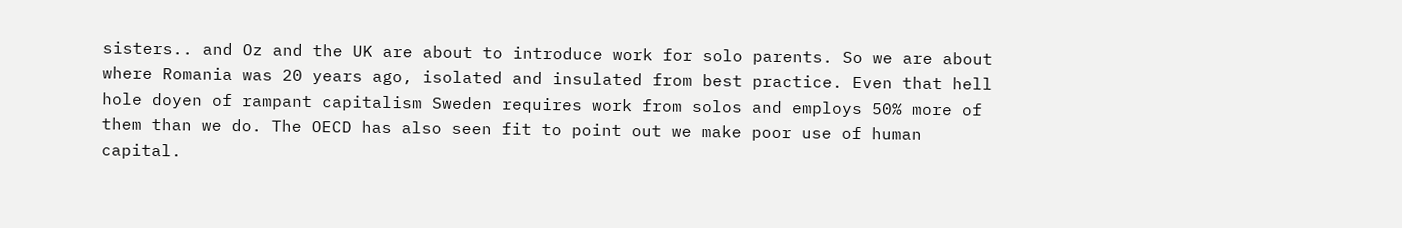sisters.. and Oz and the UK are about to introduce work for solo parents. So we are about where Romania was 20 years ago, isolated and insulated from best practice. Even that hell hole doyen of rampant capitalism Sweden requires work from solos and employs 50% more of them than we do. The OECD has also seen fit to point out we make poor use of human capital.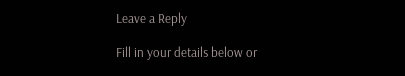Leave a Reply

Fill in your details below or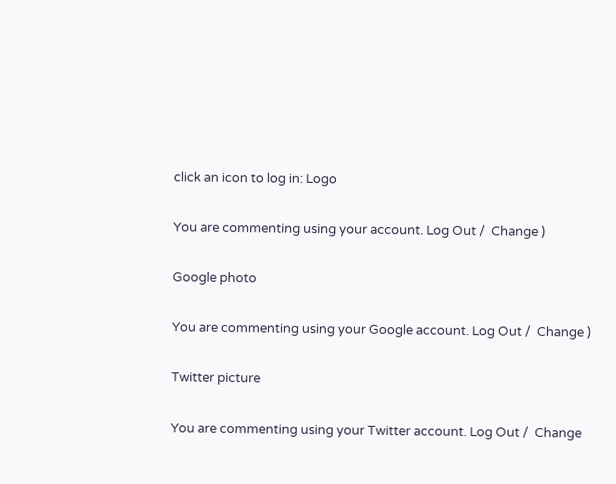click an icon to log in: Logo

You are commenting using your account. Log Out /  Change )

Google photo

You are commenting using your Google account. Log Out /  Change )

Twitter picture

You are commenting using your Twitter account. Log Out /  Change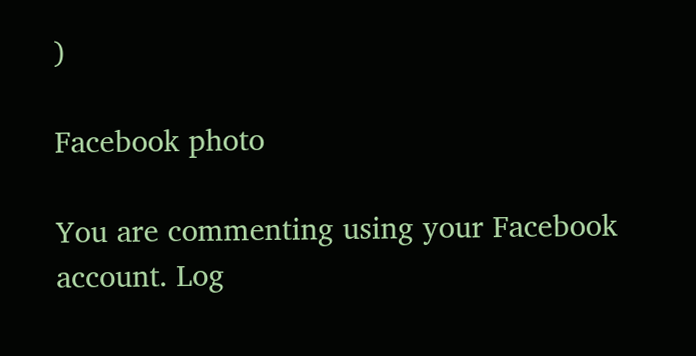)

Facebook photo

You are commenting using your Facebook account. Log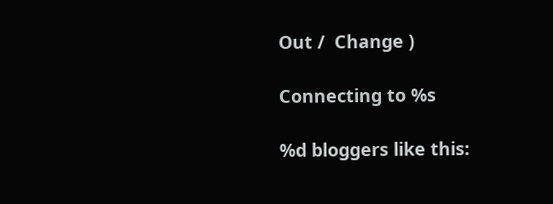Out /  Change )

Connecting to %s

%d bloggers like this: